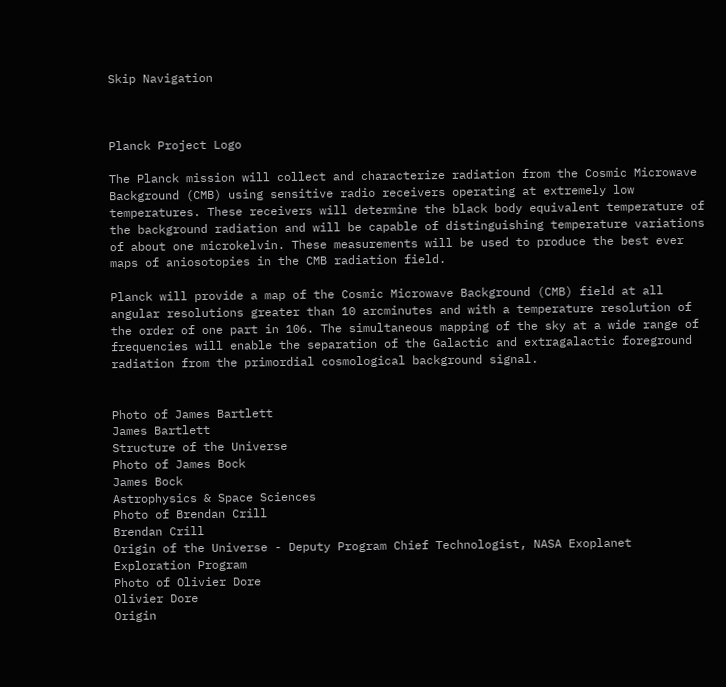Skip Navigation



Planck Project Logo

The Planck mission will collect and characterize radiation from the Cosmic Microwave Background (CMB) using sensitive radio receivers operating at extremely low temperatures. These receivers will determine the black body equivalent temperature of the background radiation and will be capable of distinguishing temperature variations of about one microkelvin. These measurements will be used to produce the best ever maps of aniosotopies in the CMB radiation field.

Planck will provide a map of the Cosmic Microwave Background (CMB) field at all angular resolutions greater than 10 arcminutes and with a temperature resolution of the order of one part in 106. The simultaneous mapping of the sky at a wide range of frequencies will enable the separation of the Galactic and extragalactic foreground radiation from the primordial cosmological background signal.


Photo of James Bartlett
James Bartlett
Structure of the Universe
Photo of James Bock
James Bock
Astrophysics & Space Sciences
Photo of Brendan Crill
Brendan Crill
Origin of the Universe - Deputy Program Chief Technologist, NASA Exoplanet Exploration Program
Photo of Olivier Dore
Olivier Dore
Origin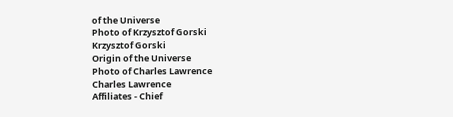of the Universe
Photo of Krzysztof Gorski
Krzysztof Gorski
Origin of the Universe
Photo of Charles Lawrence
Charles Lawrence
Affiliates - Chief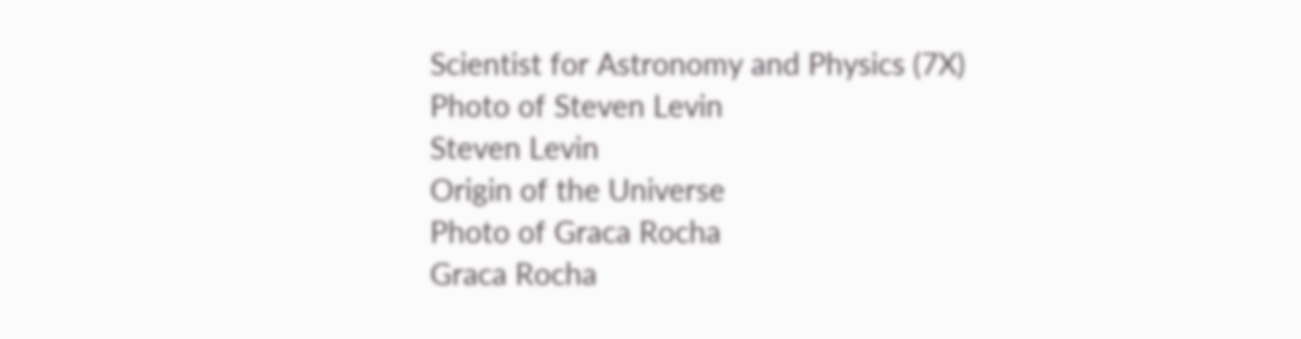Scientist for Astronomy and Physics (7X)
Photo of Steven Levin
Steven Levin
Origin of the Universe
Photo of Graca Rocha
Graca Rocha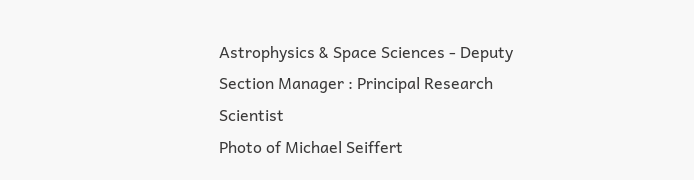Astrophysics & Space Sciences - Deputy Section Manager : Principal Research Scientist
Photo of Michael Seiffert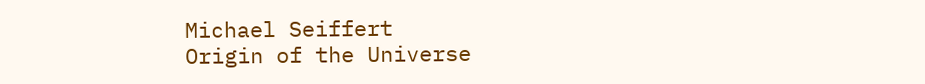Michael Seiffert
Origin of the Universe